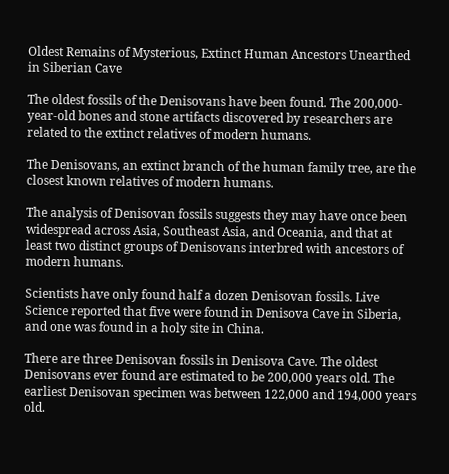Oldest Remains of Mysterious, Extinct Human Ancestors Unearthed in Siberian Cave

The oldest fossils of the Denisovans have been found. The 200,000-year-old bones and stone artifacts discovered by researchers are related to the extinct relatives of modern humans.

The Denisovans, an extinct branch of the human family tree, are the closest known relatives of modern humans.

The analysis of Denisovan fossils suggests they may have once been widespread across Asia, Southeast Asia, and Oceania, and that at least two distinct groups of Denisovans interbred with ancestors of modern humans.

Scientists have only found half a dozen Denisovan fossils. Live Science reported that five were found in Denisova Cave in Siberia, and one was found in a holy site in China.

There are three Denisovan fossils in Denisova Cave. The oldest Denisovans ever found are estimated to be 200,000 years old. The earliest Denisovan specimen was between 122,000 and 194,000 years old.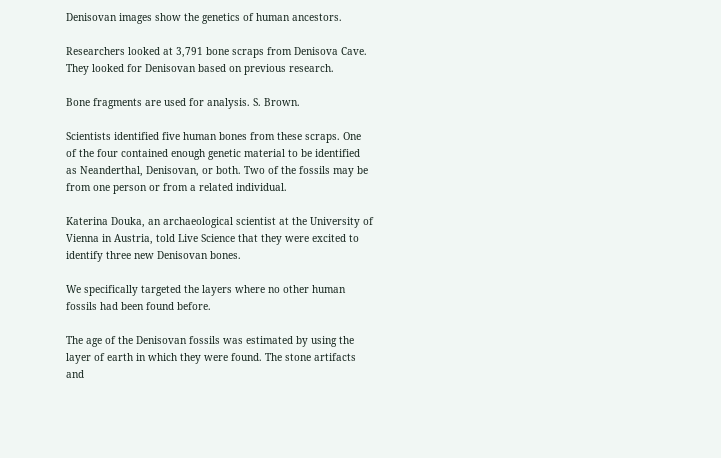Denisovan images show the genetics of human ancestors.

Researchers looked at 3,791 bone scraps from Denisova Cave. They looked for Denisovan based on previous research.

Bone fragments are used for analysis. S. Brown.

Scientists identified five human bones from these scraps. One of the four contained enough genetic material to be identified as Neanderthal, Denisovan, or both. Two of the fossils may be from one person or from a related individual.

Katerina Douka, an archaeological scientist at the University of Vienna in Austria, told Live Science that they were excited to identify three new Denisovan bones.

We specifically targeted the layers where no other human fossils had been found before.

The age of the Denisovan fossils was estimated by using the layer of earth in which they were found. The stone artifacts and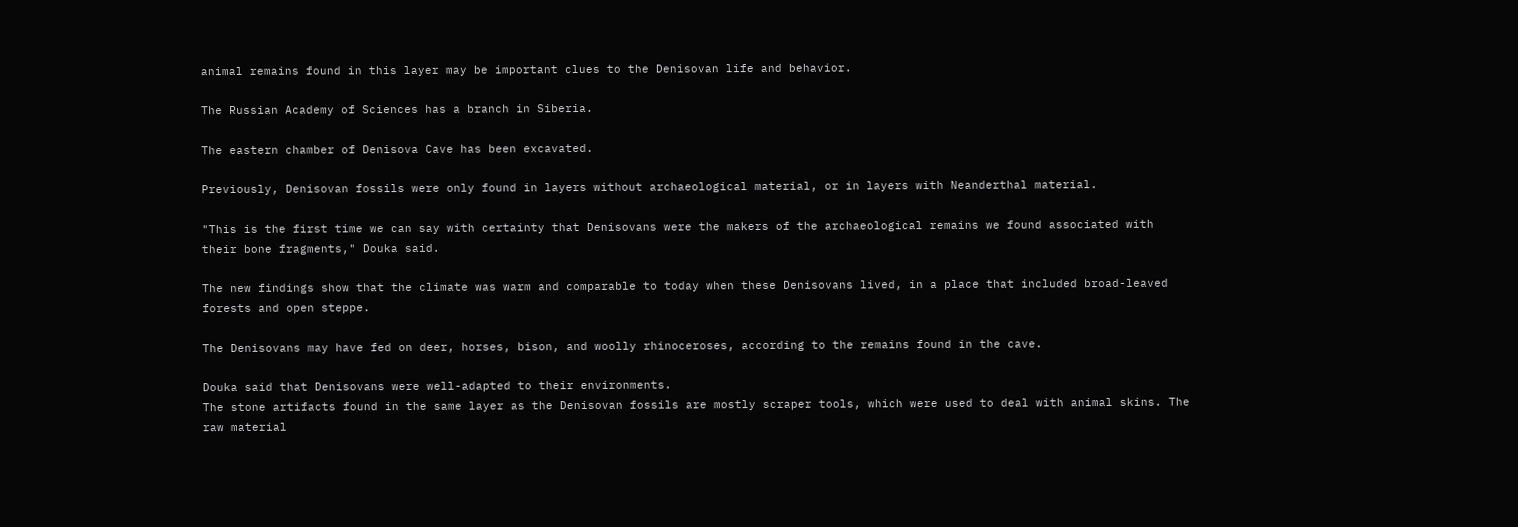animal remains found in this layer may be important clues to the Denisovan life and behavior.

The Russian Academy of Sciences has a branch in Siberia.

The eastern chamber of Denisova Cave has been excavated.

Previously, Denisovan fossils were only found in layers without archaeological material, or in layers with Neanderthal material.

"This is the first time we can say with certainty that Denisovans were the makers of the archaeological remains we found associated with their bone fragments," Douka said.

The new findings show that the climate was warm and comparable to today when these Denisovans lived, in a place that included broad-leaved forests and open steppe.

The Denisovans may have fed on deer, horses, bison, and woolly rhinoceroses, according to the remains found in the cave.

Douka said that Denisovans were well-adapted to their environments.
The stone artifacts found in the same layer as the Denisovan fossils are mostly scraper tools, which were used to deal with animal skins. The raw material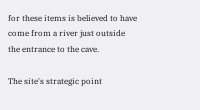for these items is believed to have come from a river just outside the entrance to the cave.

The site's strategic point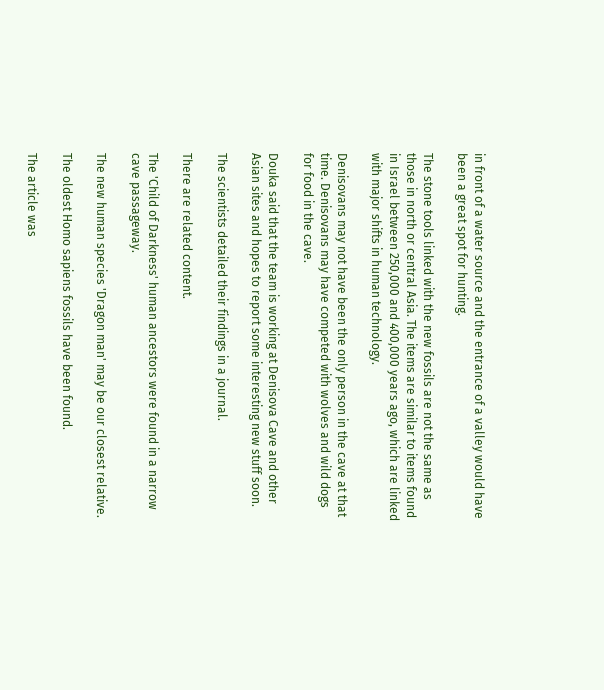in front of a water source and the entrance of a valley would have been a great spot for hunting.

The stone tools linked with the new fossils are not the same as those in north or central Asia. The items are similar to items found in Israel between 250,000 and 400,000 years ago, which are linked with major shifts in human technology.

Denisovans may not have been the only person in the cave at that time. Denisovans may have competed with wolves and wild dogs for food in the cave.

Douka said that the team is working at Denisova Cave and other Asian sites and hopes to report some interesting new stuff soon.

The scientists detailed their findings in a journal.

There are related content.

The 'Child of Darkness' human ancestors were found in a narrow cave passageway.

The new human species 'Dragon man' may be our closest relative.

The oldest Homo sapiens fossils have been found.

The article was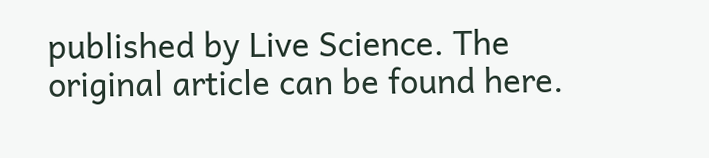published by Live Science. The original article can be found here.